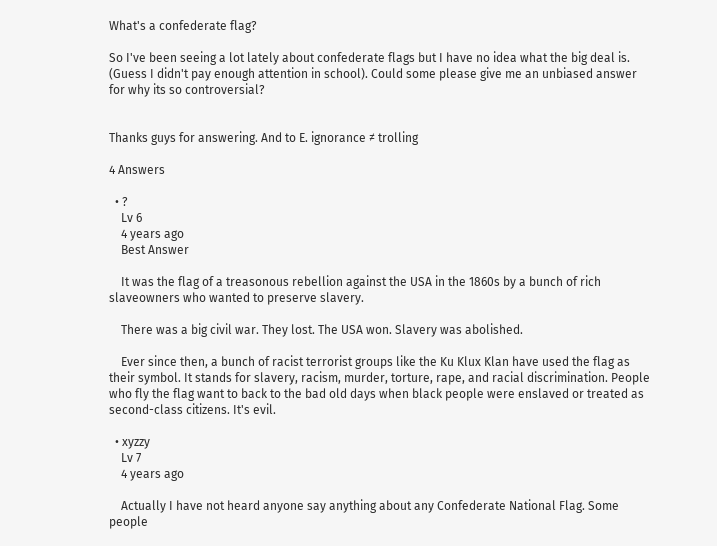What's a confederate flag?

So I've been seeing a lot lately about confederate flags but I have no idea what the big deal is. (Guess I didn't pay enough attention in school). Could some please give me an unbiased answer for why its so controversial?


Thanks guys for answering. And to E. ignorance ≠ trolling

4 Answers

  • ?
    Lv 6
    4 years ago
    Best Answer

    It was the flag of a treasonous rebellion against the USA in the 1860s by a bunch of rich slaveowners who wanted to preserve slavery.

    There was a big civil war. They lost. The USA won. Slavery was abolished.

    Ever since then, a bunch of racist terrorist groups like the Ku Klux Klan have used the flag as their symbol. It stands for slavery, racism, murder, torture, rape, and racial discrimination. People who fly the flag want to back to the bad old days when black people were enslaved or treated as second-class citizens. It's evil.

  • xyzzy
    Lv 7
    4 years ago

    Actually I have not heard anyone say anything about any Confederate National Flag. Some people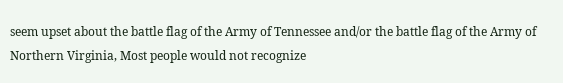seem upset about the battle flag of the Army of Tennessee and/or the battle flag of the Army of Northern Virginia, Most people would not recognize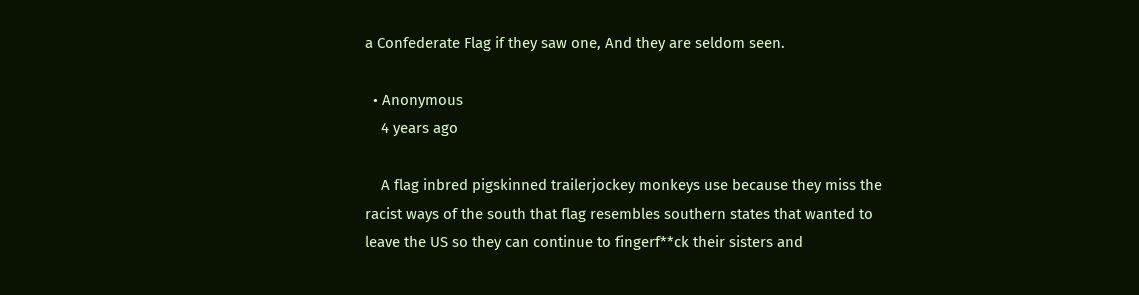a Confederate Flag if they saw one, And they are seldom seen.

  • Anonymous
    4 years ago

    A flag inbred pigskinned trailerjockey monkeys use because they miss the racist ways of the south that flag resembles southern states that wanted to leave the US so they can continue to fingerf**ck their sisters and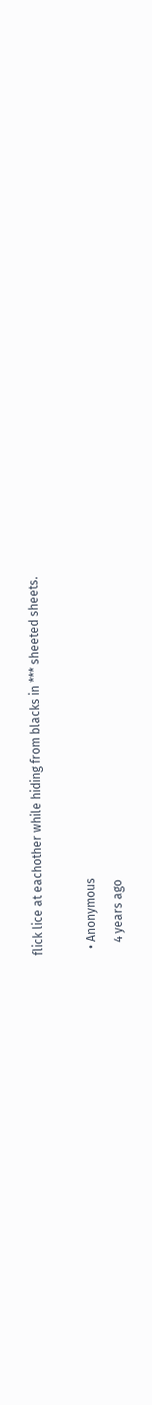flick lice at eachother while hiding from blacks in *** sheeted sheets.

  • Anonymous
    4 years ago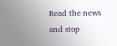Read the news and stop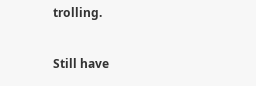trolling.

Still have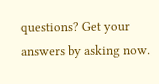questions? Get your answers by asking now.